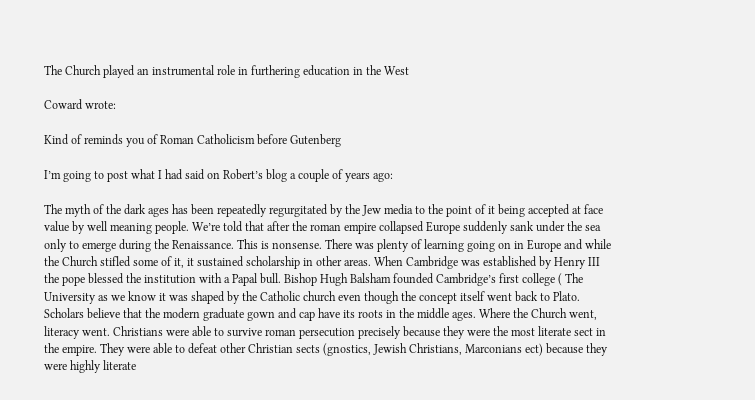The Church played an instrumental role in furthering education in the West

Coward wrote:

Kind of reminds you of Roman Catholicism before Gutenberg

I’m going to post what I had said on Robert’s blog a couple of years ago:

The myth of the dark ages has been repeatedly regurgitated by the Jew media to the point of it being accepted at face value by well meaning people. We’re told that after the roman empire collapsed Europe suddenly sank under the sea only to emerge during the Renaissance. This is nonsense. There was plenty of learning going on in Europe and while the Church stifled some of it, it sustained scholarship in other areas. When Cambridge was established by Henry III the pope blessed the institution with a Papal bull. Bishop Hugh Balsham founded Cambridge’s first college ( The University as we know it was shaped by the Catholic church even though the concept itself went back to Plato. Scholars believe that the modern graduate gown and cap have its roots in the middle ages. Where the Church went, literacy went. Christians were able to survive roman persecution precisely because they were the most literate sect in the empire. They were able to defeat other Christian sects (gnostics, Jewish Christians, Marconians ect) because they were highly literate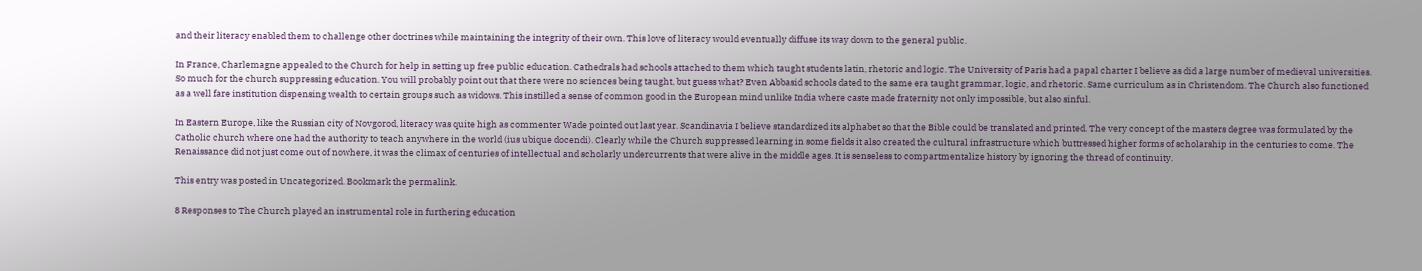and their literacy enabled them to challenge other doctrines while maintaining the integrity of their own. This love of literacy would eventually diffuse its way down to the general public.

In France, Charlemagne appealed to the Church for help in setting up free public education. Cathedrals had schools attached to them which taught students latin, rhetoric and logic. The University of Paris had a papal charter I believe as did a large number of medieval universities. So much for the church suppressing education. You will probably point out that there were no sciences being taught, but guess what? Even Abbasid schools dated to the same era taught grammar, logic, and rhetoric. Same curriculum as in Christendom. The Church also functioned as a well fare institution dispensing wealth to certain groups such as widows. This instilled a sense of common good in the European mind unlike India where caste made fraternity not only impossible, but also sinful.

In Eastern Europe, like the Russian city of Novgorod, literacy was quite high as commenter Wade pointed out last year. Scandinavia I believe standardized its alphabet so that the Bible could be translated and printed. The very concept of the masters degree was formulated by the Catholic church where one had the authority to teach anywhere in the world (ius ubique docendi). Clearly while the Church suppressed learning in some fields it also created the cultural infrastructure which buttressed higher forms of scholarship in the centuries to come. The Renaissance did not just come out of nowhere, it was the climax of centuries of intellectual and scholarly undercurrents that were alive in the middle ages. It is senseless to compartmentalize history by ignoring the thread of continuity.

This entry was posted in Uncategorized. Bookmark the permalink.

8 Responses to The Church played an instrumental role in furthering education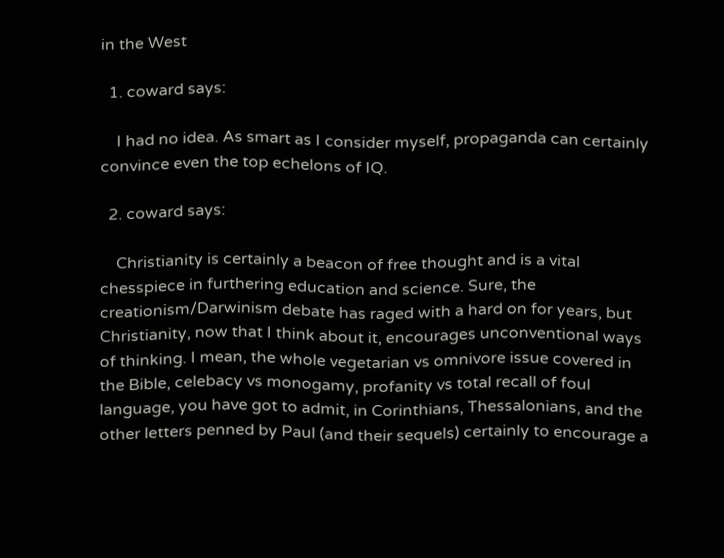in the West

  1. coward says:

    I had no idea. As smart as I consider myself, propaganda can certainly convince even the top echelons of IQ.

  2. coward says:

    Christianity is certainly a beacon of free thought and is a vital chesspiece in furthering education and science. Sure, the creationism/Darwinism debate has raged with a hard on for years, but Christianity, now that I think about it, encourages unconventional ways of thinking. I mean, the whole vegetarian vs omnivore issue covered in the Bible, celebacy vs monogamy, profanity vs total recall of foul language, you have got to admit, in Corinthians, Thessalonians, and the other letters penned by Paul (and their sequels) certainly to encourage a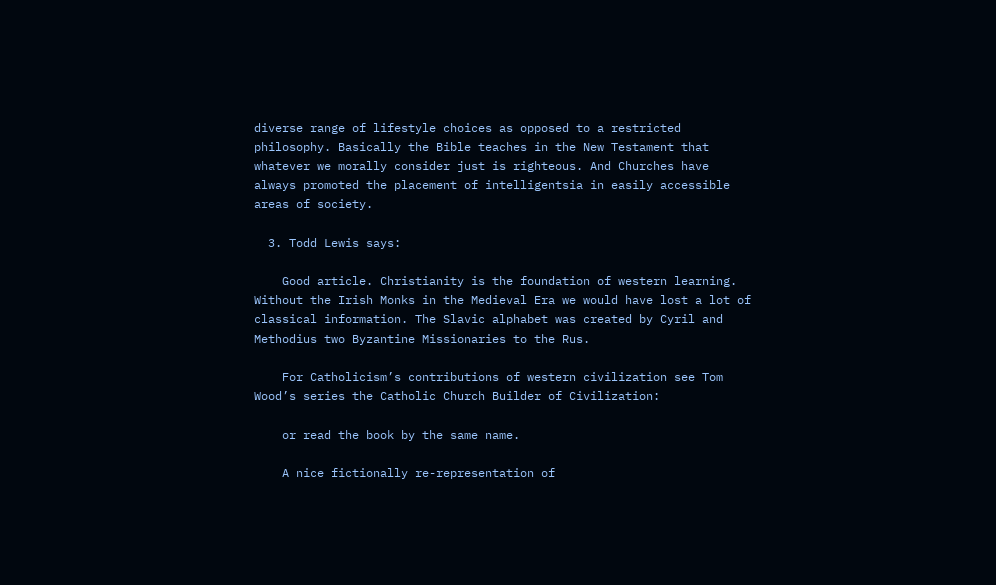diverse range of lifestyle choices as opposed to a restricted philosophy. Basically the Bible teaches in the New Testament that whatever we morally consider just is righteous. And Churches have always promoted the placement of intelligentsia in easily accessible areas of society.

  3. Todd Lewis says:

    Good article. Christianity is the foundation of western learning. Without the Irish Monks in the Medieval Era we would have lost a lot of classical information. The Slavic alphabet was created by Cyril and Methodius two Byzantine Missionaries to the Rus.

    For Catholicism’s contributions of western civilization see Tom Wood’s series the Catholic Church Builder of Civilization:

    or read the book by the same name.

    A nice fictionally re-representation of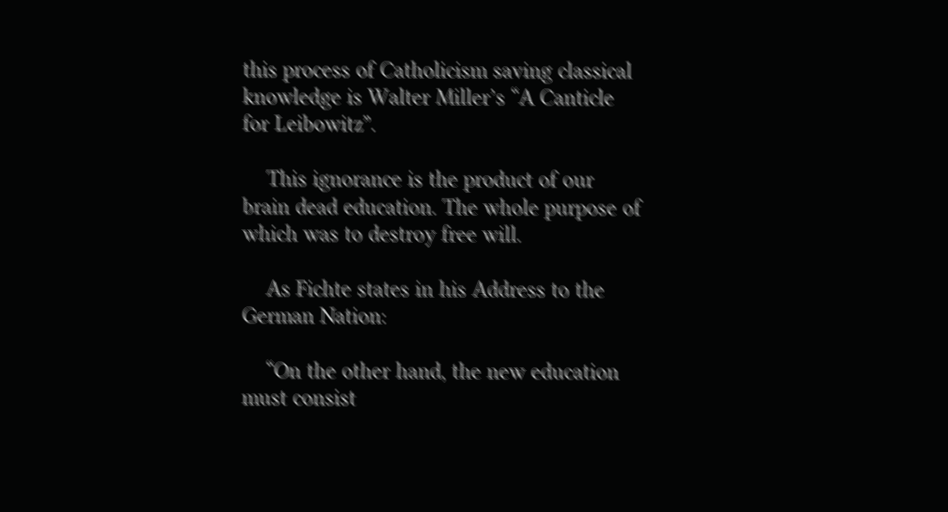this process of Catholicism saving classical knowledge is Walter Miller’s “A Canticle for Leibowitz”.

    This ignorance is the product of our brain dead education. The whole purpose of which was to destroy free will.

    As Fichte states in his Address to the German Nation:

    “On the other hand, the new education must consist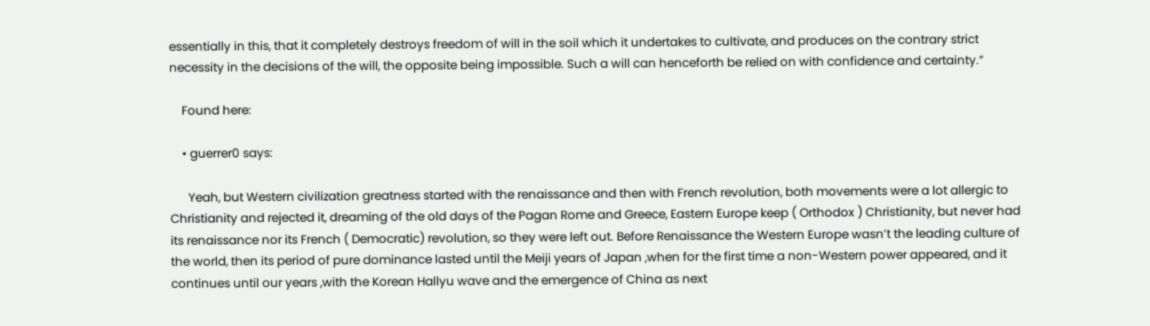essentially in this, that it completely destroys freedom of will in the soil which it undertakes to cultivate, and produces on the contrary strict necessity in the decisions of the will, the opposite being impossible. Such a will can henceforth be relied on with confidence and certainty.”

    Found here:

    • guerrer0 says:

      Yeah, but Western civilization greatness started with the renaissance and then with French revolution, both movements were a lot allergic to Christianity and rejected it, dreaming of the old days of the Pagan Rome and Greece, Eastern Europe keep ( Orthodox ) Christianity, but never had its renaissance nor its French ( Democratic) revolution, so they were left out. Before Renaissance the Western Europe wasn’t the leading culture of the world, then its period of pure dominance lasted until the Meiji years of Japan ,when for the first time a non-Western power appeared, and it continues until our years ,with the Korean Hallyu wave and the emergence of China as next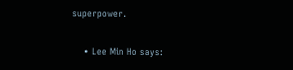superpower.

    • Lee Min Ho says: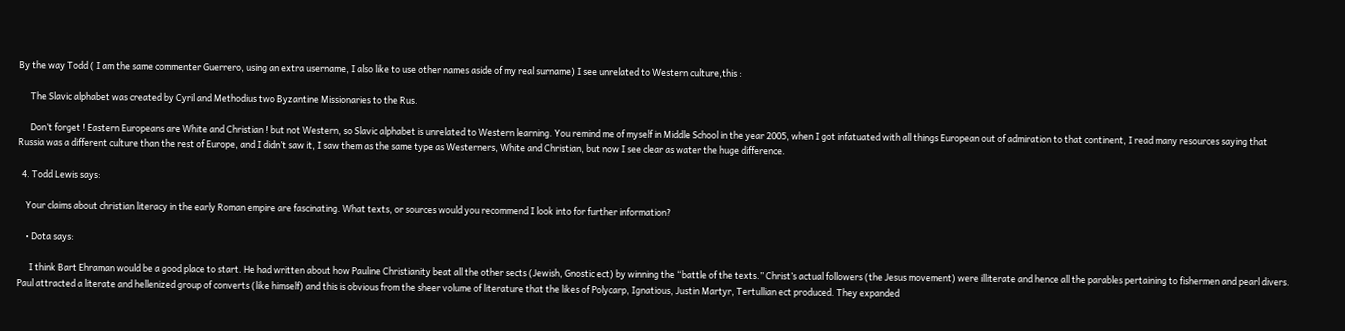By the way Todd ( I am the same commenter Guerrero, using an extra username, I also like to use other names aside of my real surname) I see unrelated to Western culture,this :

      The Slavic alphabet was created by Cyril and Methodius two Byzantine Missionaries to the Rus.

      Don’t forget ! Eastern Europeans are White and Christian ! but not Western, so Slavic alphabet is unrelated to Western learning. You remind me of myself in Middle School in the year 2005, when I got infatuated with all things European out of admiration to that continent, I read many resources saying that Russia was a different culture than the rest of Europe, and I didn’t saw it, I saw them as the same type as Westerners, White and Christian, but now I see clear as water the huge difference.

  4. Todd Lewis says:

    Your claims about christian literacy in the early Roman empire are fascinating. What texts, or sources would you recommend I look into for further information?

    • Dota says:

      I think Bart Ehraman would be a good place to start. He had written about how Pauline Christianity beat all the other sects (Jewish, Gnostic ect) by winning the “battle of the texts.” Christ’s actual followers (the Jesus movement) were illiterate and hence all the parables pertaining to fishermen and pearl divers. Paul attracted a literate and hellenized group of converts (like himself) and this is obvious from the sheer volume of literature that the likes of Polycarp, Ignatious, Justin Martyr, Tertullian ect produced. They expanded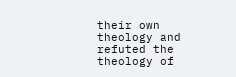their own theology and refuted the theology of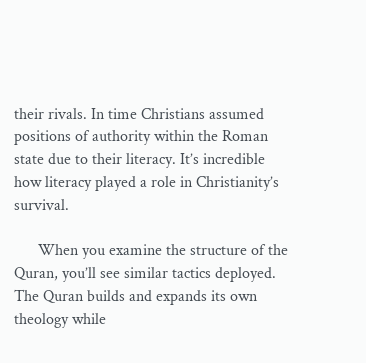their rivals. In time Christians assumed positions of authority within the Roman state due to their literacy. It’s incredible how literacy played a role in Christianity’s survival.

      When you examine the structure of the Quran, you’ll see similar tactics deployed. The Quran builds and expands its own theology while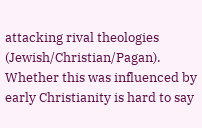attacking rival theologies (Jewish/Christian/Pagan). Whether this was influenced by early Christianity is hard to say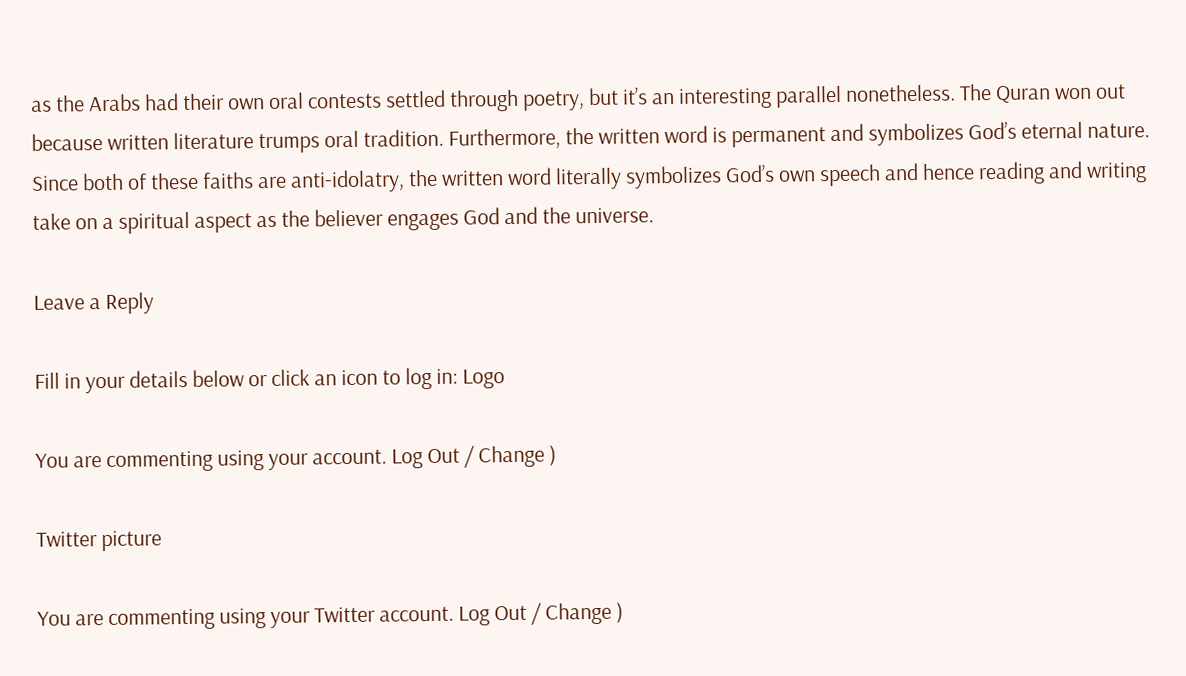as the Arabs had their own oral contests settled through poetry, but it’s an interesting parallel nonetheless. The Quran won out because written literature trumps oral tradition. Furthermore, the written word is permanent and symbolizes God’s eternal nature. Since both of these faiths are anti-idolatry, the written word literally symbolizes God’s own speech and hence reading and writing take on a spiritual aspect as the believer engages God and the universe.

Leave a Reply

Fill in your details below or click an icon to log in: Logo

You are commenting using your account. Log Out / Change )

Twitter picture

You are commenting using your Twitter account. Log Out / Change )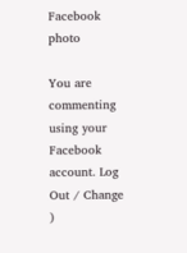Facebook photo

You are commenting using your Facebook account. Log Out / Change )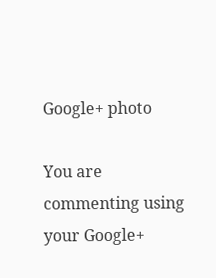Google+ photo

You are commenting using your Google+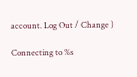account. Log Out / Change )

Connecting to %s